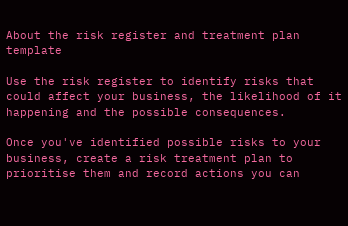About the risk register and treatment plan template

Use the risk register to identify risks that could affect your business, the likelihood of it happening and the possible consequences.

Once you've identified possible risks to your business, create a risk treatment plan to prioritise them and record actions you can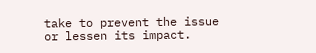take to prevent the issue or lessen its impact.